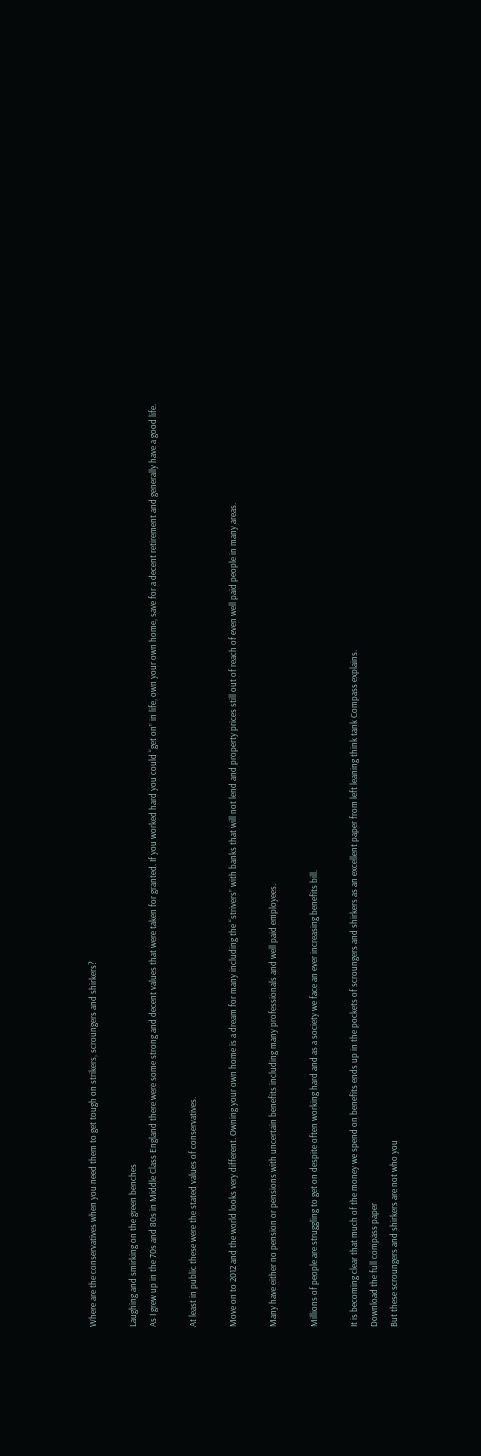Where are the conservatives when you need them to get tough on strikers, scroungers and shirkers?

Laughing and smirking on the green benches
As I grew up in the 70s and 80s in Middle Class England there were some strong and decent values that were taken for granted. If you worked hard you could “get on” in life, own your own home, save for a decent retirement and generally have a good life.

At least in public these were the stated values of conservatives.

Move on to 2012 and the world looks very different. Owning your own home is a dream for many including the “strivers” with banks that will not lend and property prices still out of reach of even well paid people in many areas.

Many have either no pension or pensions with uncertain benefits including many professionals and well paid employees.

Millions of people are struggling to get on despite often working hard and as a society we face an ever increasing benefits bill.

It is becoming clear that much of the money we spend on benefits ends up in the pockets of scroungers and shirkers as an excellent paper from left leaning think tank Compass explains.
Download the full compass paper
But these scroungers and shirkers are not who you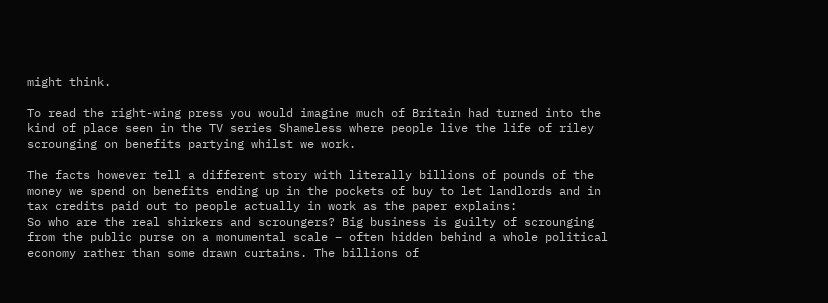might think.

To read the right-wing press you would imagine much of Britain had turned into the kind of place seen in the TV series Shameless where people live the life of riley scrounging on benefits partying whilst we work.

The facts however tell a different story with literally billions of pounds of the money we spend on benefits ending up in the pockets of buy to let landlords and in tax credits paid out to people actually in work as the paper explains:
So who are the real shirkers and scroungers? Big business is guilty of scrounging from the public purse on a monumental scale – often hidden behind a whole political economy rather than some drawn curtains. The billions of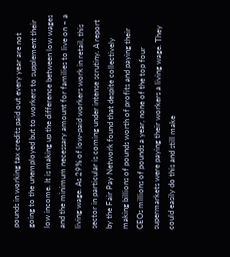pounds in working tax credits paid out every year are not going to the unemployed but to workers to supplement their low income. It is making up the difference between low wages and the minimum necessary amount for families to live on – a living wage. As 29% of low-paid workers work in retail, this sector in particular is coming under intense scrutiny. A report by the Fair Pay Network found that despite collectively making billions of pounds worth of profits and paying their CEOs millions of pounds a year, none of the top four supermarkets were paying their workers a living wage. They could easily do this and still make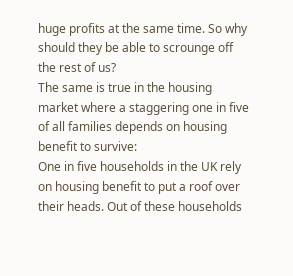huge profits at the same time. So why should they be able to scrounge off the rest of us?
The same is true in the housing market where a staggering one in five of all families depends on housing benefit to survive:
One in five households in the UK rely on housing benefit to put a roof over their heads. Out of these households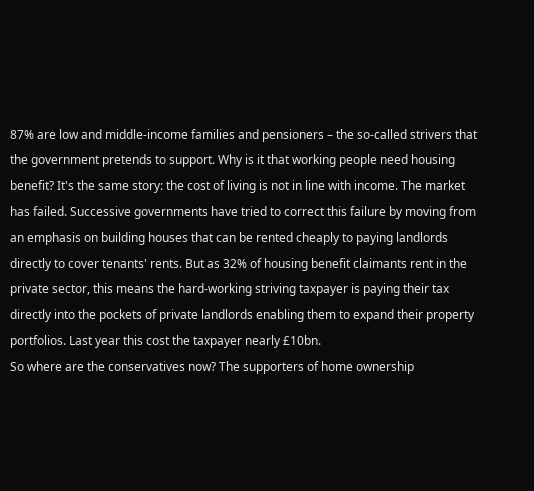87% are low and middle-income families and pensioners – the so-called strivers that the government pretends to support. Why is it that working people need housing benefit? It's the same story: the cost of living is not in line with income. The market has failed. Successive governments have tried to correct this failure by moving from an emphasis on building houses that can be rented cheaply to paying landlords directly to cover tenants' rents. But as 32% of housing benefit claimants rent in the private sector, this means the hard-working striving taxpayer is paying their tax directly into the pockets of private landlords enabling them to expand their property portfolios. Last year this cost the taxpayer nearly £10bn.
So where are the conservatives now? The supporters of home ownership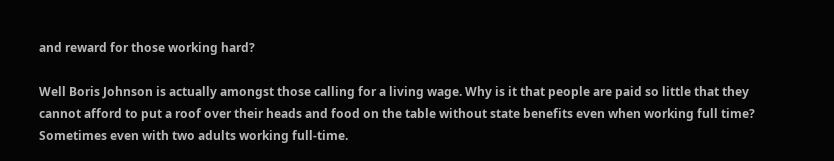and reward for those working hard?

Well Boris Johnson is actually amongst those calling for a living wage. Why is it that people are paid so little that they cannot afford to put a roof over their heads and food on the table without state benefits even when working full time? Sometimes even with two adults working full-time.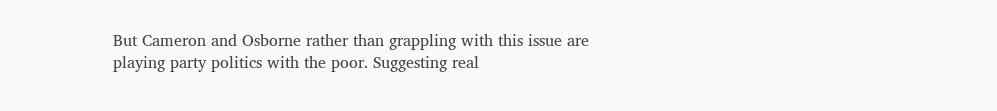But Cameron and Osborne rather than grappling with this issue are playing party politics with the poor. Suggesting real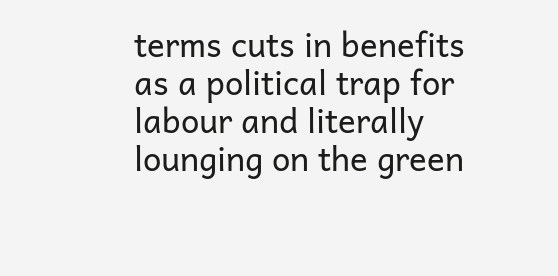terms cuts in benefits as a political trap for labour and literally lounging on the green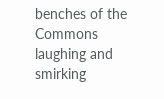benches of the Commons laughing and smirking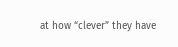at how “clever” they have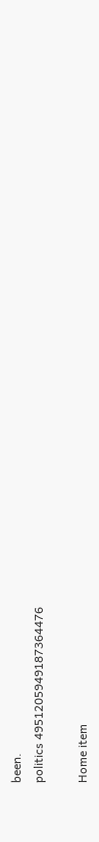been.
politics 4951205949187364476

Home item